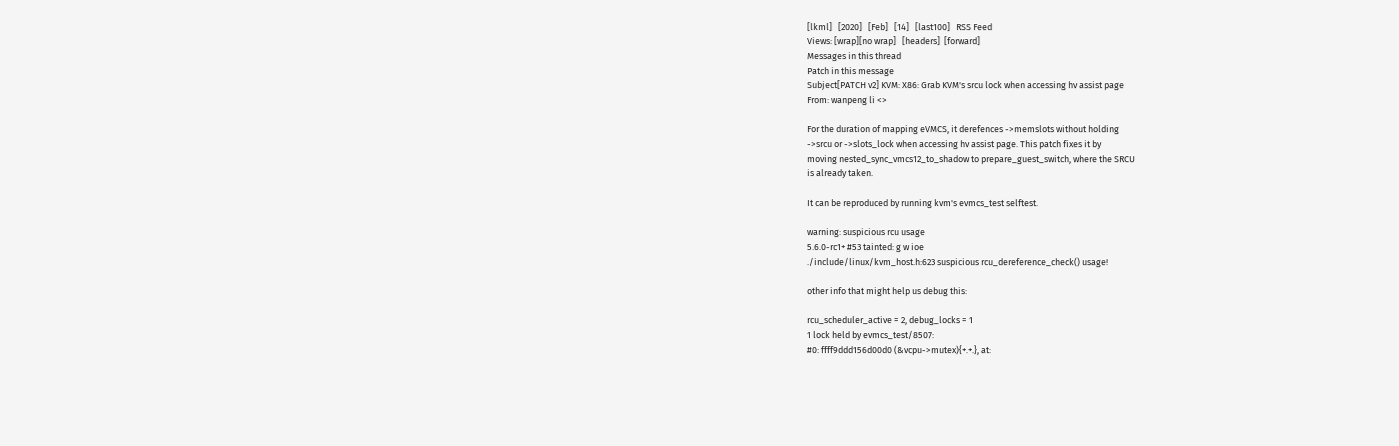[lkml]   [2020]   [Feb]   [14]   [last100]   RSS Feed
Views: [wrap][no wrap]   [headers]  [forward]
Messages in this thread
Patch in this message
Subject[PATCH v2] KVM: X86: Grab KVM's srcu lock when accessing hv assist page
From: wanpeng li <>

For the duration of mapping eVMCS, it derefences ->memslots without holding
->srcu or ->slots_lock when accessing hv assist page. This patch fixes it by
moving nested_sync_vmcs12_to_shadow to prepare_guest_switch, where the SRCU
is already taken.

It can be reproduced by running kvm's evmcs_test selftest.

warning: suspicious rcu usage
5.6.0-rc1+ #53 tainted: g w ioe
./include/linux/kvm_host.h:623 suspicious rcu_dereference_check() usage!

other info that might help us debug this:

rcu_scheduler_active = 2, debug_locks = 1
1 lock held by evmcs_test/8507:
#0: ffff9ddd156d00d0 (&vcpu->mutex){+.+.}, at: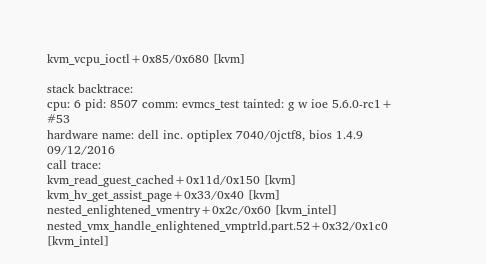kvm_vcpu_ioctl+0x85/0x680 [kvm]

stack backtrace:
cpu: 6 pid: 8507 comm: evmcs_test tainted: g w ioe 5.6.0-rc1+ #53
hardware name: dell inc. optiplex 7040/0jctf8, bios 1.4.9 09/12/2016
call trace:
kvm_read_guest_cached+0x11d/0x150 [kvm]
kvm_hv_get_assist_page+0x33/0x40 [kvm]
nested_enlightened_vmentry+0x2c/0x60 [kvm_intel]
nested_vmx_handle_enlightened_vmptrld.part.52+0x32/0x1c0 [kvm_intel]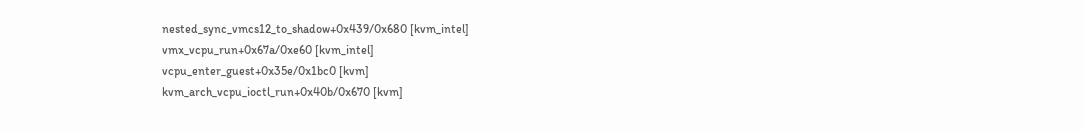nested_sync_vmcs12_to_shadow+0x439/0x680 [kvm_intel]
vmx_vcpu_run+0x67a/0xe60 [kvm_intel]
vcpu_enter_guest+0x35e/0x1bc0 [kvm]
kvm_arch_vcpu_ioctl_run+0x40b/0x670 [kvm]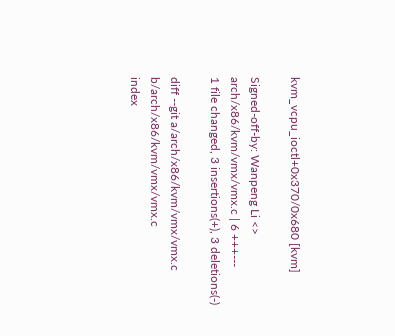kvm_vcpu_ioctl+0x370/0x680 [kvm]

Signed-off-by: Wanpeng Li <>
arch/x86/kvm/vmx/vmx.c | 6 +++---
1 file changed, 3 insertions(+), 3 deletions(-)

diff --git a/arch/x86/kvm/vmx/vmx.c b/arch/x86/kvm/vmx/vmx.c
index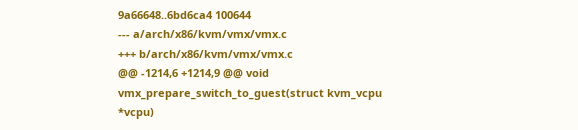9a66648..6bd6ca4 100644
--- a/arch/x86/kvm/vmx/vmx.c
+++ b/arch/x86/kvm/vmx/vmx.c
@@ -1214,6 +1214,9 @@ void vmx_prepare_switch_to_guest(struct kvm_vcpu *vcpu)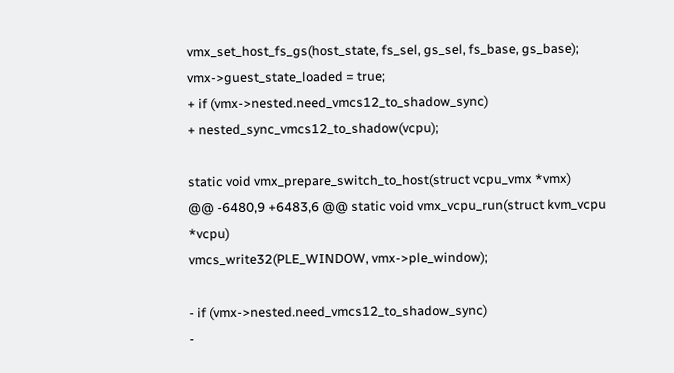vmx_set_host_fs_gs(host_state, fs_sel, gs_sel, fs_base, gs_base);
vmx->guest_state_loaded = true;
+ if (vmx->nested.need_vmcs12_to_shadow_sync)
+ nested_sync_vmcs12_to_shadow(vcpu);

static void vmx_prepare_switch_to_host(struct vcpu_vmx *vmx)
@@ -6480,9 +6483,6 @@ static void vmx_vcpu_run(struct kvm_vcpu *vcpu)
vmcs_write32(PLE_WINDOW, vmx->ple_window);

- if (vmx->nested.need_vmcs12_to_shadow_sync)
-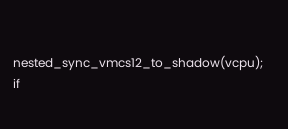nested_sync_vmcs12_to_shadow(vcpu);
if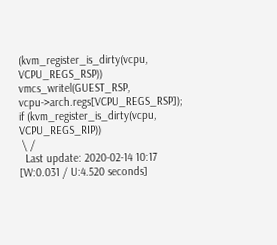(kvm_register_is_dirty(vcpu, VCPU_REGS_RSP))
vmcs_writel(GUEST_RSP, vcpu->arch.regs[VCPU_REGS_RSP]);
if (kvm_register_is_dirty(vcpu, VCPU_REGS_RIP))
 \ /
  Last update: 2020-02-14 10:17    [W:0.031 / U:4.520 seconds]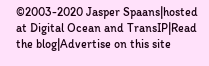©2003-2020 Jasper Spaans|hosted at Digital Ocean and TransIP|Read the blog|Advertise on this site